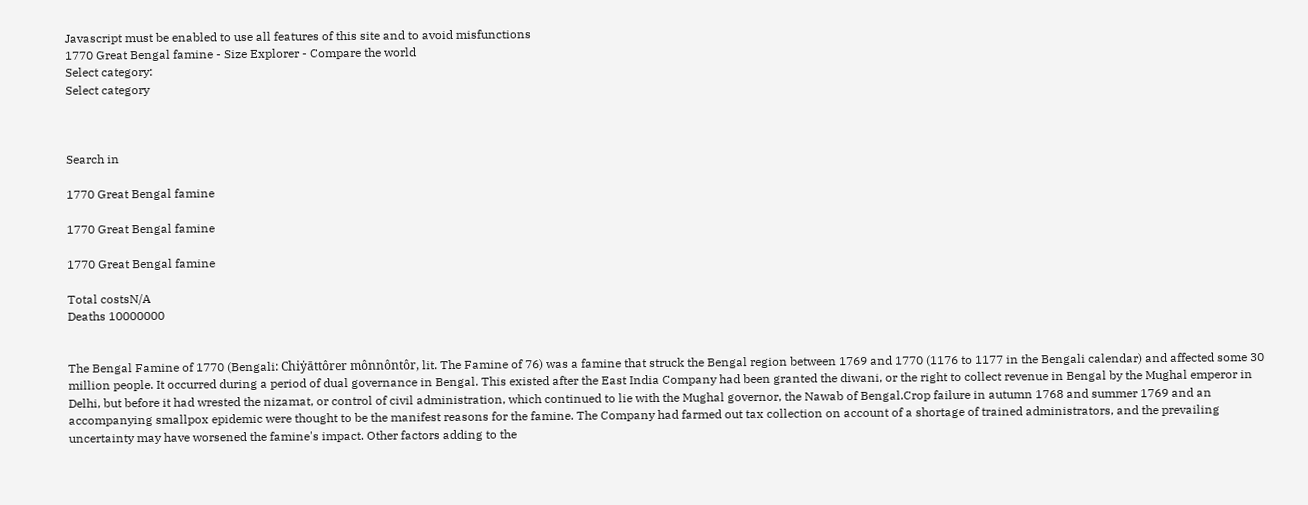Javascript must be enabled to use all features of this site and to avoid misfunctions
1770 Great Bengal famine - Size Explorer - Compare the world
Select category:
Select category



Search in

1770 Great Bengal famine

1770 Great Bengal famine

1770 Great Bengal famine

Total costsN/A
Deaths 10000000


The Bengal Famine of 1770 (Bengali: Chiẏāttôrer mônnôntôr, lit. The Famine of 76) was a famine that struck the Bengal region between 1769 and 1770 (1176 to 1177 in the Bengali calendar) and affected some 30 million people. It occurred during a period of dual governance in Bengal. This existed after the East India Company had been granted the diwani, or the right to collect revenue in Bengal by the Mughal emperor in Delhi, but before it had wrested the nizamat, or control of civil administration, which continued to lie with the Mughal governor, the Nawab of Bengal.Crop failure in autumn 1768 and summer 1769 and an accompanying smallpox epidemic were thought to be the manifest reasons for the famine. The Company had farmed out tax collection on account of a shortage of trained administrators, and the prevailing uncertainty may have worsened the famine's impact. Other factors adding to the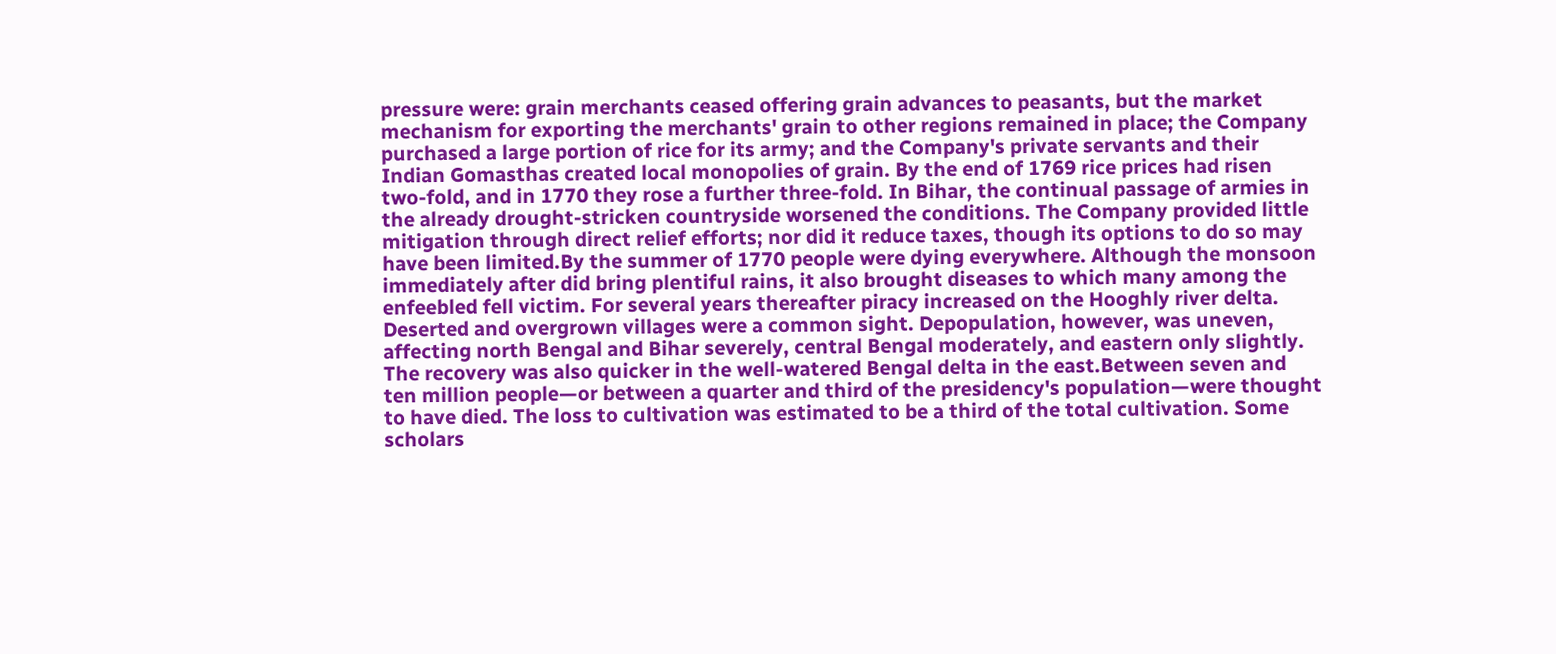pressure were: grain merchants ceased offering grain advances to peasants, but the market mechanism for exporting the merchants' grain to other regions remained in place; the Company purchased a large portion of rice for its army; and the Company's private servants and their Indian Gomasthas created local monopolies of grain. By the end of 1769 rice prices had risen two-fold, and in 1770 they rose a further three-fold. In Bihar, the continual passage of armies in the already drought-stricken countryside worsened the conditions. The Company provided little mitigation through direct relief efforts; nor did it reduce taxes, though its options to do so may have been limited.By the summer of 1770 people were dying everywhere. Although the monsoon immediately after did bring plentiful rains, it also brought diseases to which many among the enfeebled fell victim. For several years thereafter piracy increased on the Hooghly river delta. Deserted and overgrown villages were a common sight. Depopulation, however, was uneven, affecting north Bengal and Bihar severely, central Bengal moderately, and eastern only slightly. The recovery was also quicker in the well-watered Bengal delta in the east.Between seven and ten million people—or between a quarter and third of the presidency's population—were thought to have died. The loss to cultivation was estimated to be a third of the total cultivation. Some scholars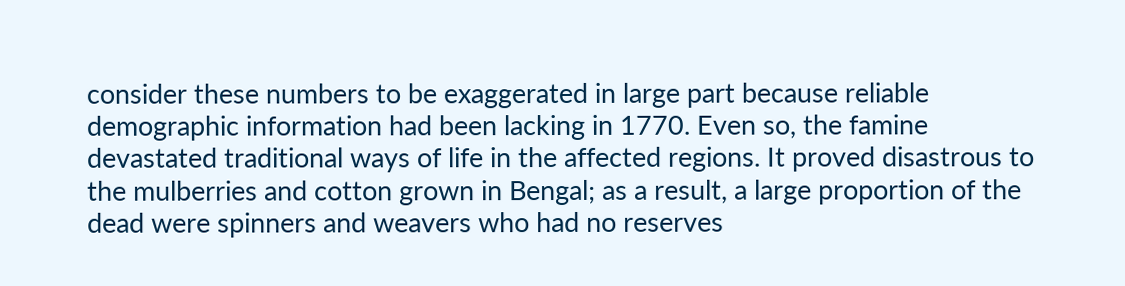consider these numbers to be exaggerated in large part because reliable demographic information had been lacking in 1770. Even so, the famine devastated traditional ways of life in the affected regions. It proved disastrous to the mulberries and cotton grown in Bengal; as a result, a large proportion of the dead were spinners and weavers who had no reserves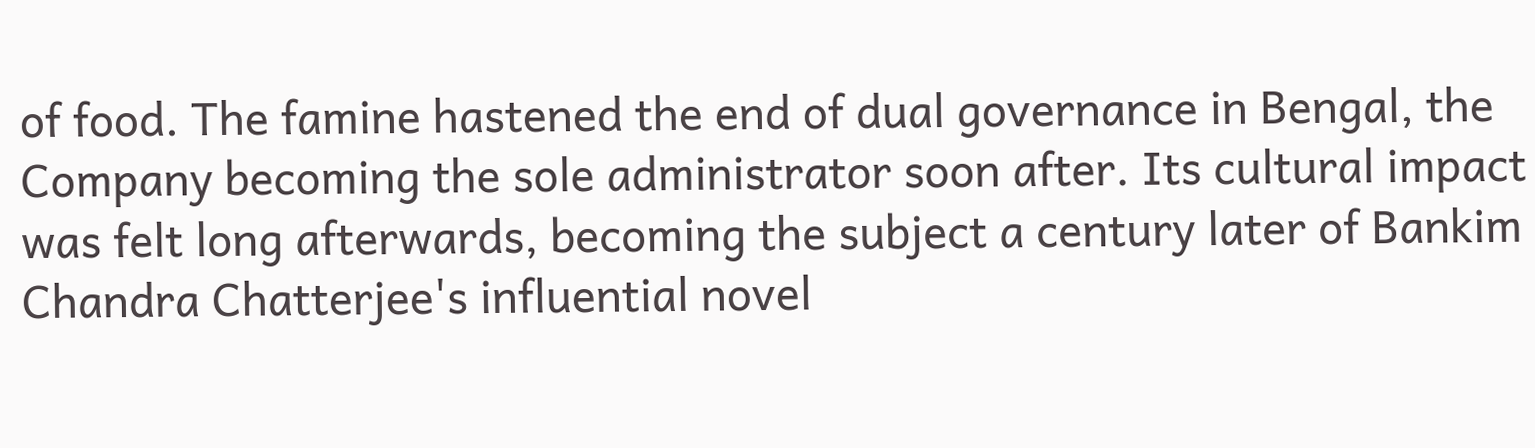of food. The famine hastened the end of dual governance in Bengal, the Company becoming the sole administrator soon after. Its cultural impact was felt long afterwards, becoming the subject a century later of Bankim Chandra Chatterjee's influential novel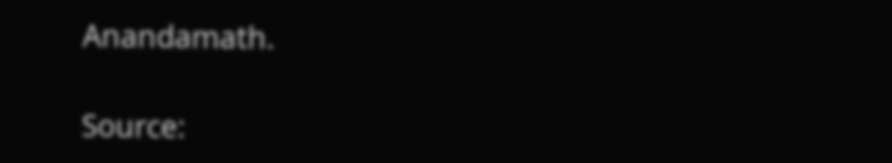Anandamath.

Source: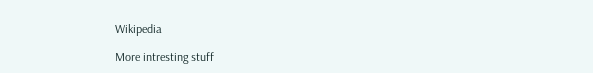Wikipedia

More intresting stuff